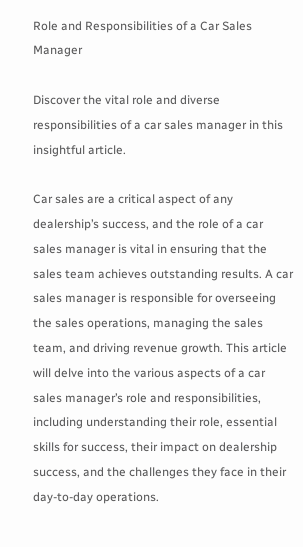Role and Responsibilities of a Car Sales Manager

Discover the vital role and diverse responsibilities of a car sales manager in this insightful article.

Car sales are a critical aspect of any dealership’s success, and the role of a car sales manager is vital in ensuring that the sales team achieves outstanding results. A car sales manager is responsible for overseeing the sales operations, managing the sales team, and driving revenue growth. This article will delve into the various aspects of a car sales manager’s role and responsibilities, including understanding their role, essential skills for success, their impact on dealership success, and the challenges they face in their day-to-day operations.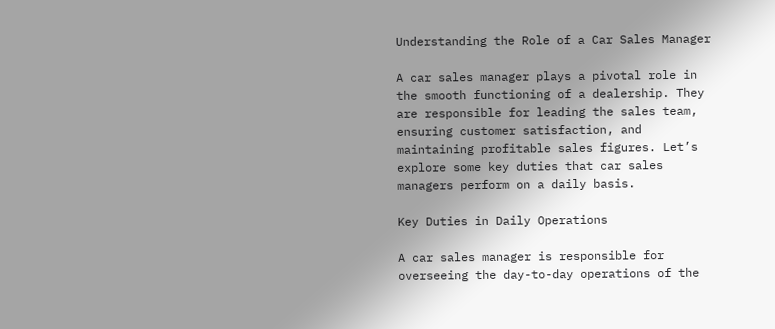Understanding the Role of a Car Sales Manager

A car sales manager plays a pivotal role in the smooth functioning of a dealership. They are responsible for leading the sales team, ensuring customer satisfaction, and maintaining profitable sales figures. Let’s explore some key duties that car sales managers perform on a daily basis.

Key Duties in Daily Operations

A car sales manager is responsible for overseeing the day-to-day operations of the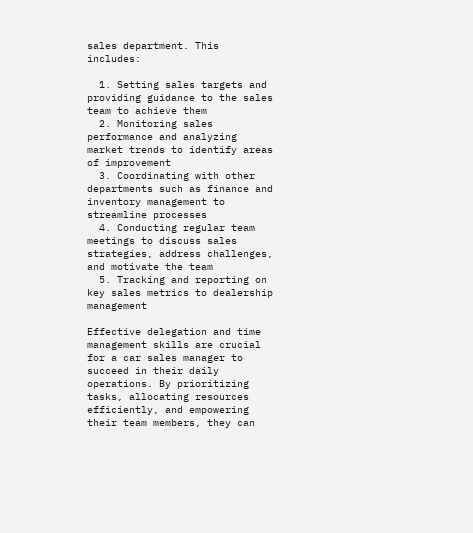sales department. This includes:

  1. Setting sales targets and providing guidance to the sales team to achieve them
  2. Monitoring sales performance and analyzing market trends to identify areas of improvement
  3. Coordinating with other departments such as finance and inventory management to streamline processes
  4. Conducting regular team meetings to discuss sales strategies, address challenges, and motivate the team
  5. Tracking and reporting on key sales metrics to dealership management

Effective delegation and time management skills are crucial for a car sales manager to succeed in their daily operations. By prioritizing tasks, allocating resources efficiently, and empowering their team members, they can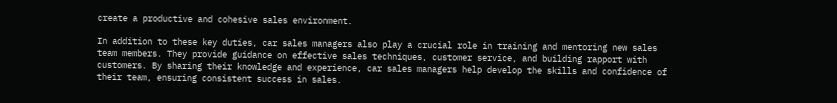create a productive and cohesive sales environment.

In addition to these key duties, car sales managers also play a crucial role in training and mentoring new sales team members. They provide guidance on effective sales techniques, customer service, and building rapport with customers. By sharing their knowledge and experience, car sales managers help develop the skills and confidence of their team, ensuring consistent success in sales.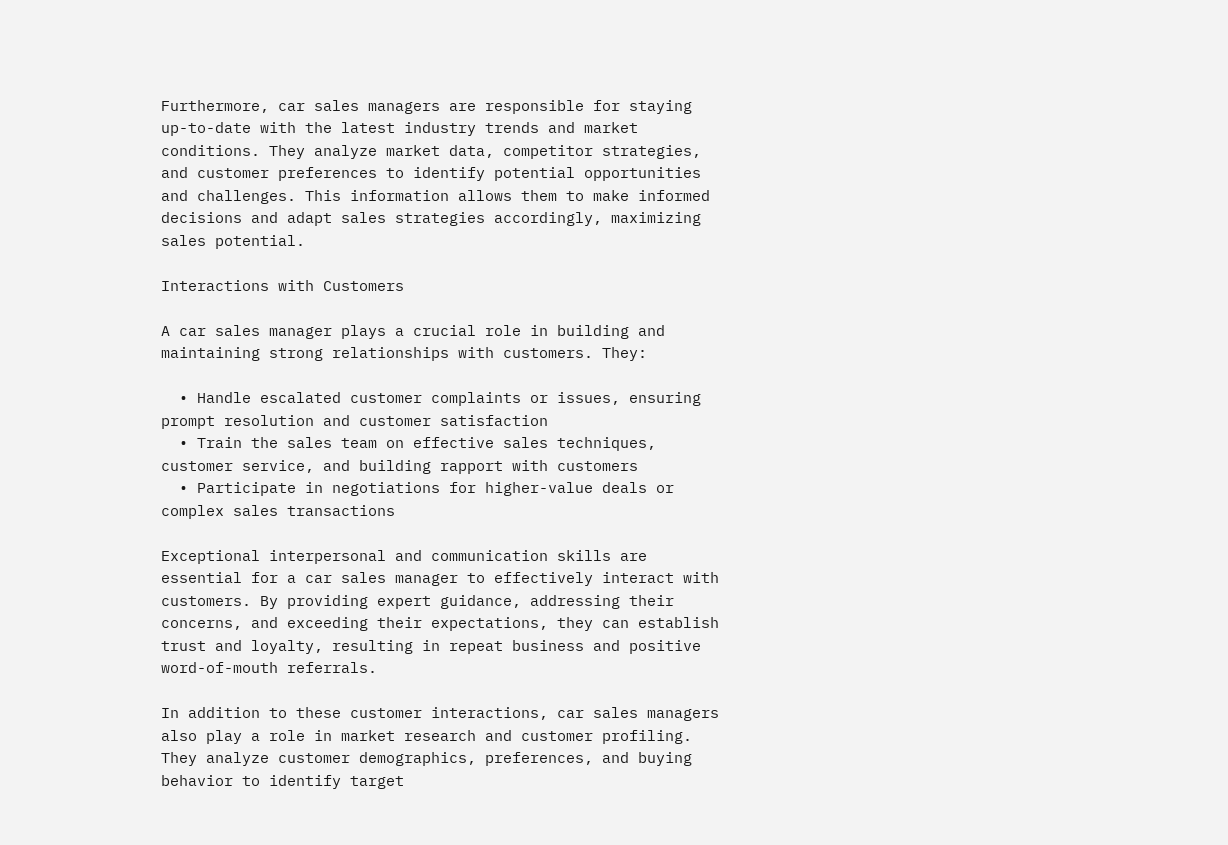Furthermore, car sales managers are responsible for staying up-to-date with the latest industry trends and market conditions. They analyze market data, competitor strategies, and customer preferences to identify potential opportunities and challenges. This information allows them to make informed decisions and adapt sales strategies accordingly, maximizing sales potential.

Interactions with Customers

A car sales manager plays a crucial role in building and maintaining strong relationships with customers. They:

  • Handle escalated customer complaints or issues, ensuring prompt resolution and customer satisfaction
  • Train the sales team on effective sales techniques, customer service, and building rapport with customers
  • Participate in negotiations for higher-value deals or complex sales transactions

Exceptional interpersonal and communication skills are essential for a car sales manager to effectively interact with customers. By providing expert guidance, addressing their concerns, and exceeding their expectations, they can establish trust and loyalty, resulting in repeat business and positive word-of-mouth referrals.

In addition to these customer interactions, car sales managers also play a role in market research and customer profiling. They analyze customer demographics, preferences, and buying behavior to identify target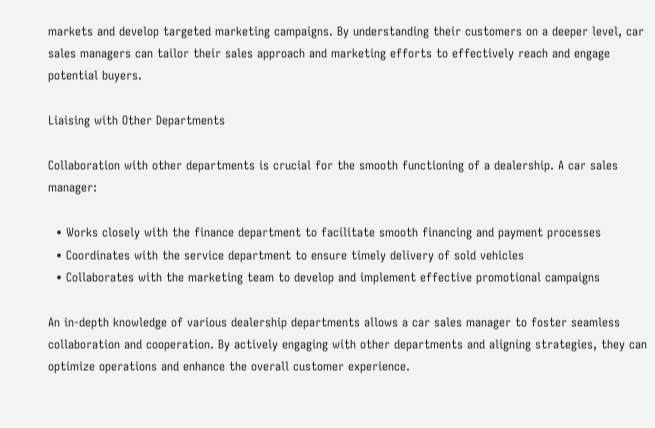markets and develop targeted marketing campaigns. By understanding their customers on a deeper level, car sales managers can tailor their sales approach and marketing efforts to effectively reach and engage potential buyers.

Liaising with Other Departments

Collaboration with other departments is crucial for the smooth functioning of a dealership. A car sales manager:

  • Works closely with the finance department to facilitate smooth financing and payment processes
  • Coordinates with the service department to ensure timely delivery of sold vehicles
  • Collaborates with the marketing team to develop and implement effective promotional campaigns

An in-depth knowledge of various dealership departments allows a car sales manager to foster seamless collaboration and cooperation. By actively engaging with other departments and aligning strategies, they can optimize operations and enhance the overall customer experience.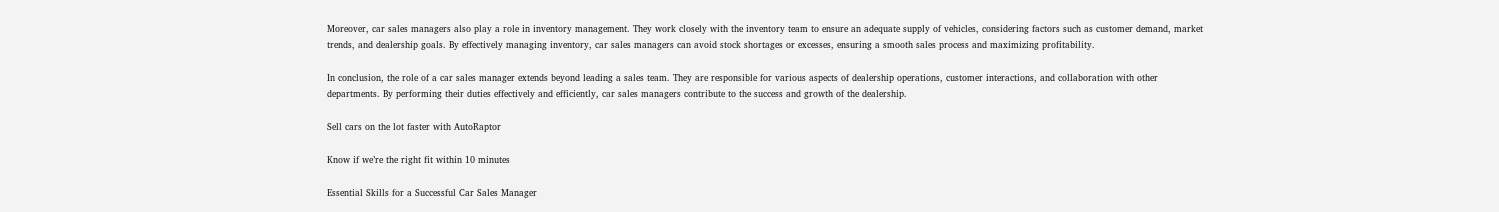Moreover, car sales managers also play a role in inventory management. They work closely with the inventory team to ensure an adequate supply of vehicles, considering factors such as customer demand, market trends, and dealership goals. By effectively managing inventory, car sales managers can avoid stock shortages or excesses, ensuring a smooth sales process and maximizing profitability.

In conclusion, the role of a car sales manager extends beyond leading a sales team. They are responsible for various aspects of dealership operations, customer interactions, and collaboration with other departments. By performing their duties effectively and efficiently, car sales managers contribute to the success and growth of the dealership.

Sell cars on the lot faster with AutoRaptor

Know if we’re the right fit within 10 minutes

Essential Skills for a Successful Car Sales Manager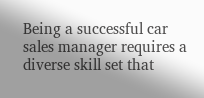Being a successful car sales manager requires a diverse skill set that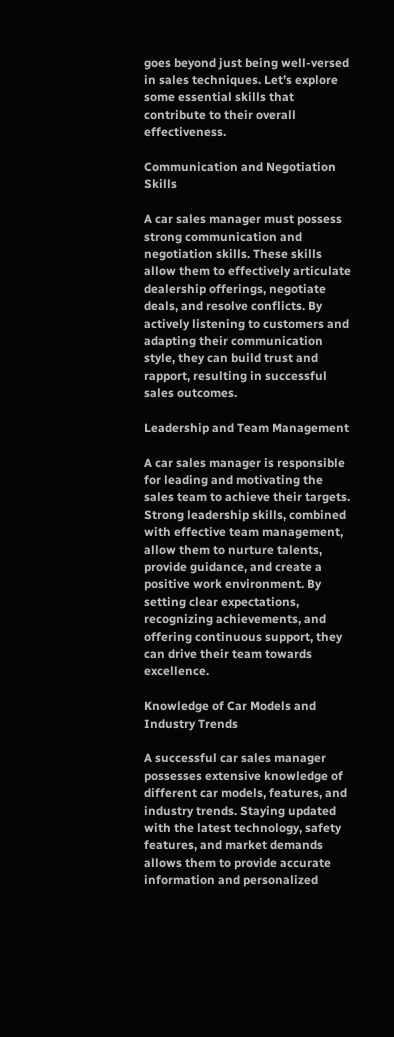goes beyond just being well-versed in sales techniques. Let’s explore some essential skills that contribute to their overall effectiveness.

Communication and Negotiation Skills

A car sales manager must possess strong communication and negotiation skills. These skills allow them to effectively articulate dealership offerings, negotiate deals, and resolve conflicts. By actively listening to customers and adapting their communication style, they can build trust and rapport, resulting in successful sales outcomes.

Leadership and Team Management

A car sales manager is responsible for leading and motivating the sales team to achieve their targets. Strong leadership skills, combined with effective team management, allow them to nurture talents, provide guidance, and create a positive work environment. By setting clear expectations, recognizing achievements, and offering continuous support, they can drive their team towards excellence.

Knowledge of Car Models and Industry Trends

A successful car sales manager possesses extensive knowledge of different car models, features, and industry trends. Staying updated with the latest technology, safety features, and market demands allows them to provide accurate information and personalized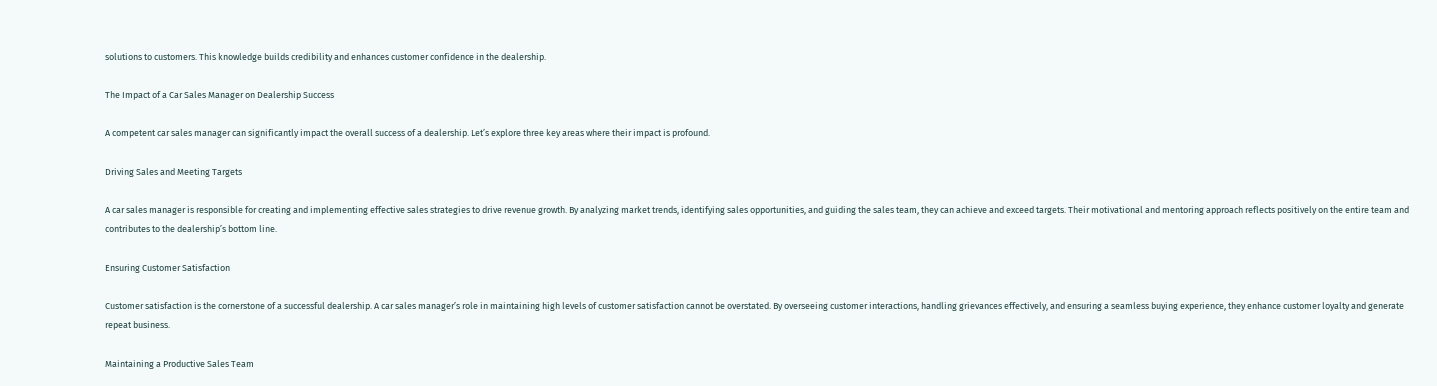solutions to customers. This knowledge builds credibility and enhances customer confidence in the dealership.

The Impact of a Car Sales Manager on Dealership Success

A competent car sales manager can significantly impact the overall success of a dealership. Let’s explore three key areas where their impact is profound.

Driving Sales and Meeting Targets

A car sales manager is responsible for creating and implementing effective sales strategies to drive revenue growth. By analyzing market trends, identifying sales opportunities, and guiding the sales team, they can achieve and exceed targets. Their motivational and mentoring approach reflects positively on the entire team and contributes to the dealership’s bottom line.

Ensuring Customer Satisfaction

Customer satisfaction is the cornerstone of a successful dealership. A car sales manager’s role in maintaining high levels of customer satisfaction cannot be overstated. By overseeing customer interactions, handling grievances effectively, and ensuring a seamless buying experience, they enhance customer loyalty and generate repeat business.

Maintaining a Productive Sales Team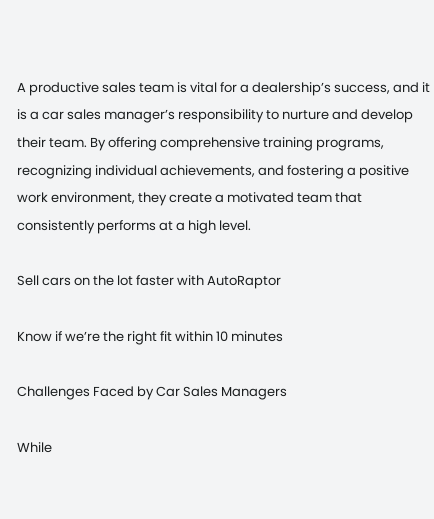A productive sales team is vital for a dealership’s success, and it is a car sales manager’s responsibility to nurture and develop their team. By offering comprehensive training programs, recognizing individual achievements, and fostering a positive work environment, they create a motivated team that consistently performs at a high level.

Sell cars on the lot faster with AutoRaptor

Know if we’re the right fit within 10 minutes

Challenges Faced by Car Sales Managers

While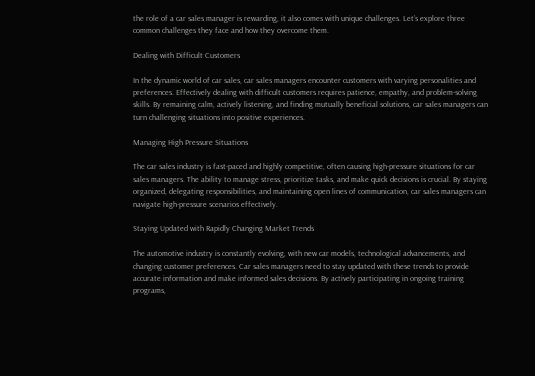the role of a car sales manager is rewarding, it also comes with unique challenges. Let’s explore three common challenges they face and how they overcome them.

Dealing with Difficult Customers

In the dynamic world of car sales, car sales managers encounter customers with varying personalities and preferences. Effectively dealing with difficult customers requires patience, empathy, and problem-solving skills. By remaining calm, actively listening, and finding mutually beneficial solutions, car sales managers can turn challenging situations into positive experiences.

Managing High Pressure Situations

The car sales industry is fast-paced and highly competitive, often causing high-pressure situations for car sales managers. The ability to manage stress, prioritize tasks, and make quick decisions is crucial. By staying organized, delegating responsibilities, and maintaining open lines of communication, car sales managers can navigate high-pressure scenarios effectively.

Staying Updated with Rapidly Changing Market Trends

The automotive industry is constantly evolving, with new car models, technological advancements, and changing customer preferences. Car sales managers need to stay updated with these trends to provide accurate information and make informed sales decisions. By actively participating in ongoing training programs,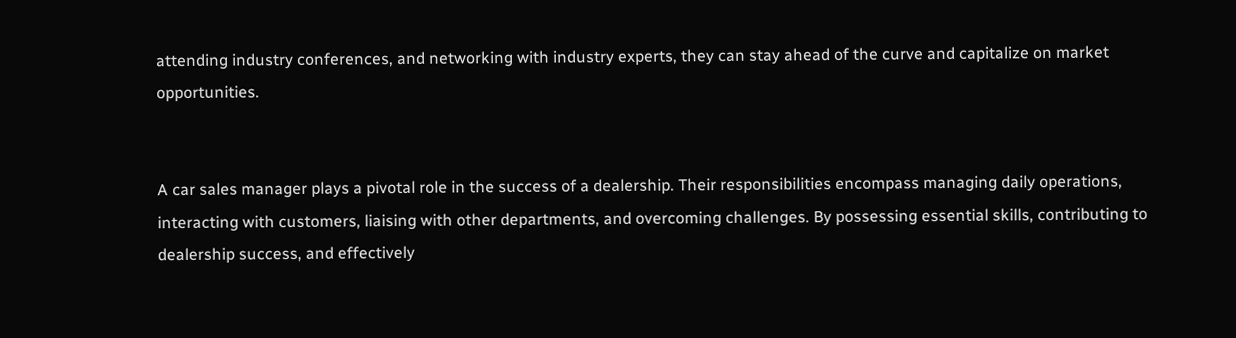attending industry conferences, and networking with industry experts, they can stay ahead of the curve and capitalize on market opportunities.


A car sales manager plays a pivotal role in the success of a dealership. Their responsibilities encompass managing daily operations, interacting with customers, liaising with other departments, and overcoming challenges. By possessing essential skills, contributing to dealership success, and effectively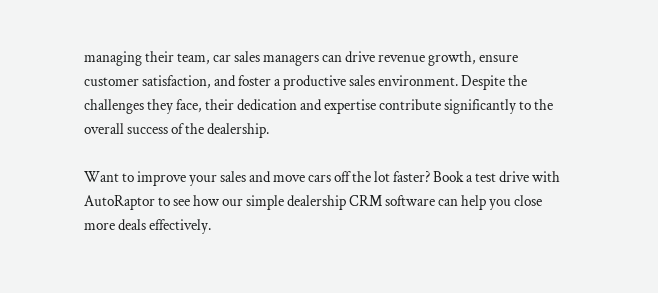managing their team, car sales managers can drive revenue growth, ensure customer satisfaction, and foster a productive sales environment. Despite the challenges they face, their dedication and expertise contribute significantly to the overall success of the dealership.

Want to improve your sales and move cars off the lot faster? Book a test drive with AutoRaptor to see how our simple dealership CRM software can help you close more deals effectively.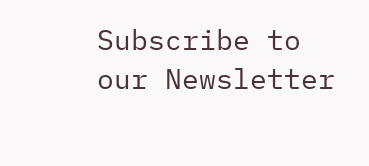Subscribe to our Newsletter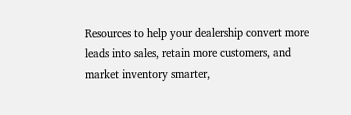Resources to help your dealership convert more leads into sales, retain more customers, and market inventory smarter,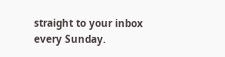straight to your inbox every Sunday.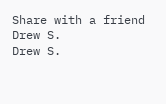Share with a friend
Drew S.
Drew S.